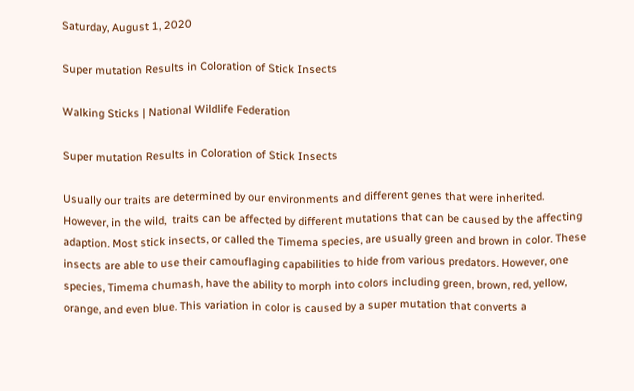Saturday, August 1, 2020

Super mutation Results in Coloration of Stick Insects

Walking Sticks | National Wildlife Federation

Super mutation Results in Coloration of Stick Insects

Usually our traits are determined by our environments and different genes that were inherited. However, in the wild,  traits can be affected by different mutations that can be caused by the affecting adaption. Most stick insects, or called the Timema species, are usually green and brown in color. These insects are able to use their camouflaging capabilities to hide from various predators. However, one species, Timema chumash, have the ability to morph into colors including green, brown, red, yellow, orange, and even blue. This variation in color is caused by a super mutation that converts a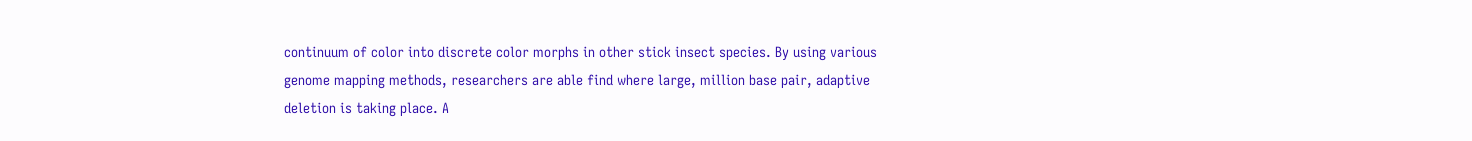continuum of color into discrete color morphs in other stick insect species. By using various genome mapping methods, researchers are able find where large, million base pair, adaptive deletion is taking place. A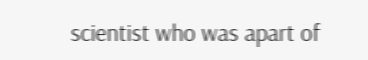scientist who was apart of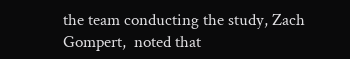the team conducting the study, Zach Gompert,  noted that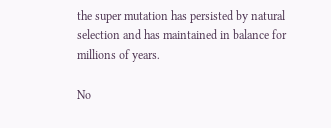the super mutation has persisted by natural selection and has maintained in balance for millions of years.

No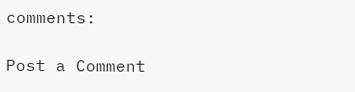comments:

Post a Comment